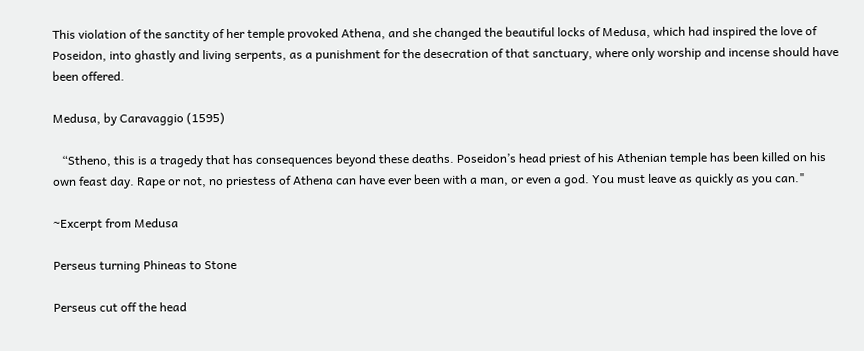This violation of the sanctity of her temple provoked Athena, and she changed the beautiful locks of Medusa, which had inspired the love of Poseidon, into ghastly and living serpents, as a punishment for the desecration of that sanctuary, where only worship and incense should have been offered.

Medusa, by Caravaggio (1595)

   “Stheno, this is a tragedy that has consequences beyond these deaths. Poseidon’s head priest of his Athenian temple has been killed on his own feast day. Rape or not, no priestess of Athena can have ever been with a man, or even a god. You must leave as quickly as you can."

~Excerpt from Medusa

Perseus turning Phineas to Stone

Perseus cut off the head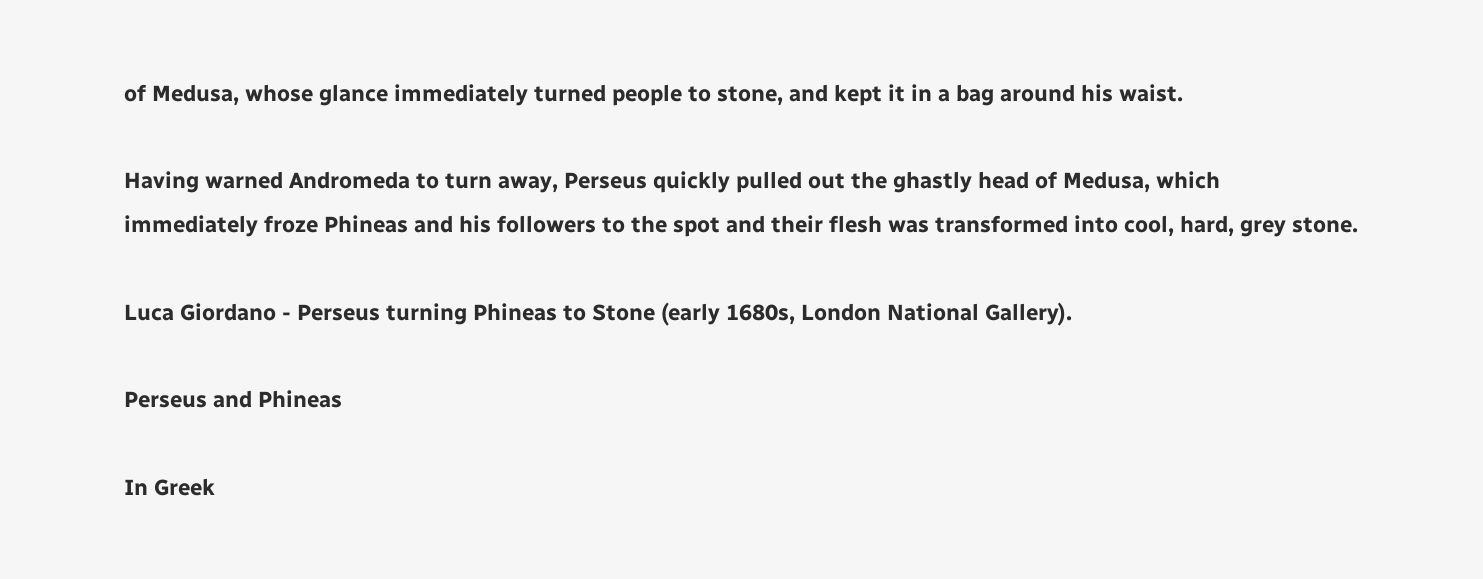of Medusa, whose glance immediately turned people to stone, and kept it in a bag around his waist.

Having warned Andromeda to turn away, Perseus quickly pulled out the ghastly head of Medusa, which immediately froze Phineas and his followers to the spot and their flesh was transformed into cool, hard, grey stone.

Luca Giordano - Perseus turning Phineas to Stone (early 1680s, London National Gallery).

Perseus and Phineas

In Greek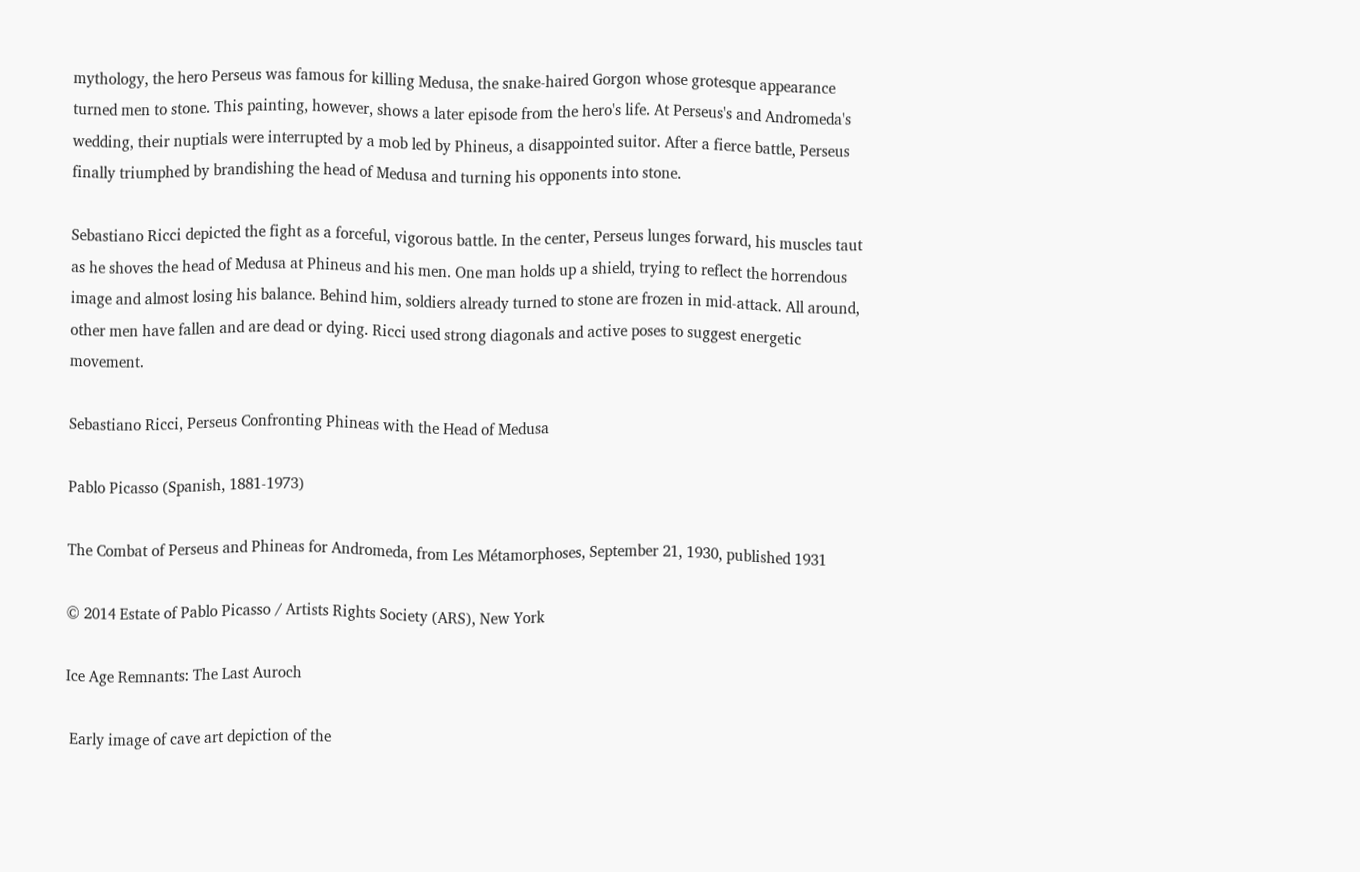mythology, the hero Perseus was famous for killing Medusa, the snake-haired Gorgon whose grotesque appearance turned men to stone. This painting, however, shows a later episode from the hero's life. At Perseus's and Andromeda's wedding, their nuptials were interrupted by a mob led by Phineus, a disappointed suitor. After a fierce battle, Perseus finally triumphed by brandishing the head of Medusa and turning his opponents into stone.

Sebastiano Ricci depicted the fight as a forceful, vigorous battle. In the center, Perseus lunges forward, his muscles taut as he shoves the head of Medusa at Phineus and his men. One man holds up a shield, trying to reflect the horrendous image and almost losing his balance. Behind him, soldiers already turned to stone are frozen in mid-attack. All around, other men have fallen and are dead or dying. Ricci used strong diagonals and active poses to suggest energetic movement.

Sebastiano Ricci, Perseus Confronting Phineas with the Head of Medusa

Pablo Picasso (Spanish, 1881-1973)

The Combat of Perseus and Phineas for Andromeda, from Les Métamorphoses, September 21, 1930, published 1931

© 2014 Estate of Pablo Picasso / Artists Rights Society (ARS), New York

Ice Age Remnants: The Last Auroch

 Early image of cave art depiction of the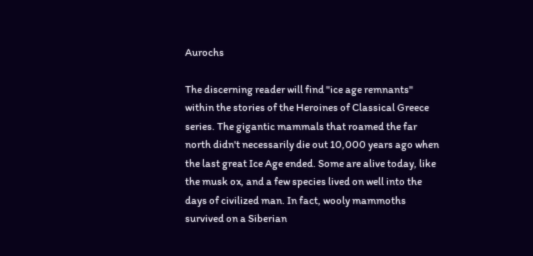Aurochs

The discerning reader will find "ice age remnants" within the stories of the Heroines of Classical Greece series. The gigantic mammals that roamed the far north didn't necessarily die out 10,000 years ago when the last great Ice Age ended. Some are alive today, like the musk ox, and a few species lived on well into the days of civilized man. In fact, wooly mammoths survived on a Siberian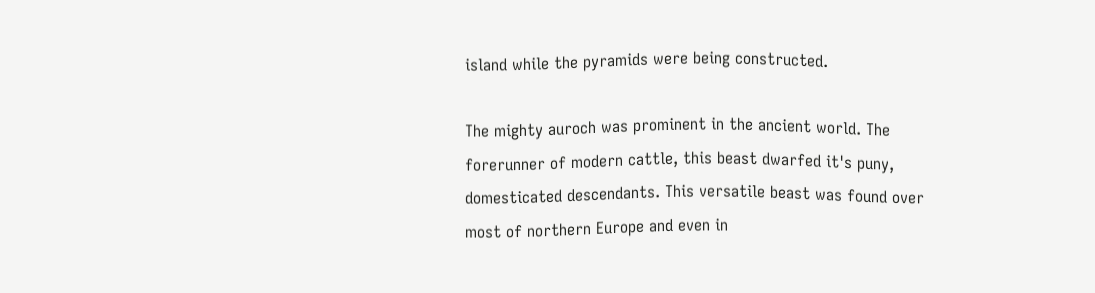island while the pyramids were being constructed.

The mighty auroch was prominent in the ancient world. The forerunner of modern cattle, this beast dwarfed it's puny, domesticated descendants. This versatile beast was found over most of northern Europe and even in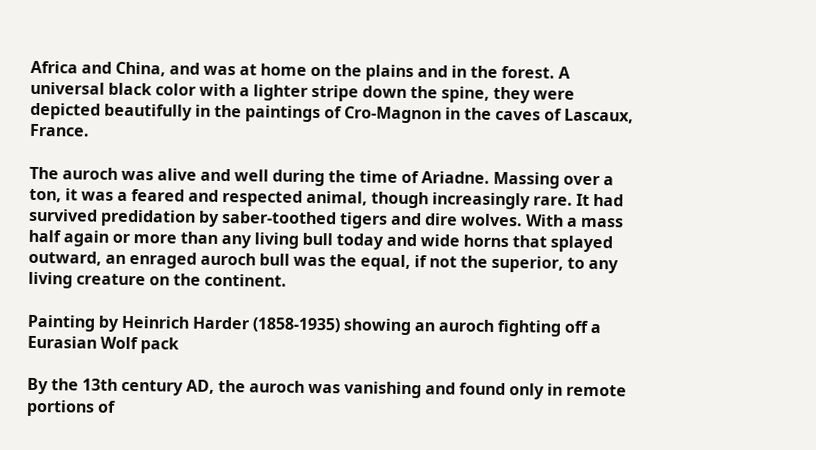Africa and China, and was at home on the plains and in the forest. A universal black color with a lighter stripe down the spine, they were depicted beautifully in the paintings of Cro-Magnon in the caves of Lascaux, France.

The auroch was alive and well during the time of Ariadne. Massing over a ton, it was a feared and respected animal, though increasingly rare. It had survived predidation by saber-toothed tigers and dire wolves. With a mass half again or more than any living bull today and wide horns that splayed outward, an enraged auroch bull was the equal, if not the superior, to any living creature on the continent.

Painting by Heinrich Harder (1858-1935) showing an auroch fighting off a Eurasian Wolf pack

By the 13th century AD, the auroch was vanishing and found only in remote portions of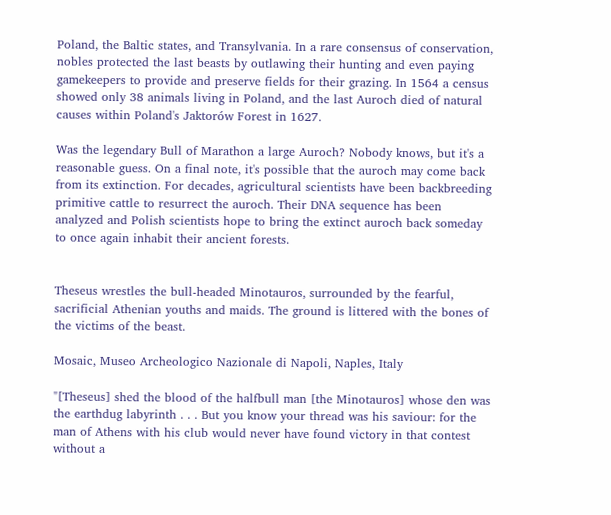Poland, the Baltic states, and Transylvania. In a rare consensus of conservation, nobles protected the last beasts by outlawing their hunting and even paying gamekeepers to provide and preserve fields for their grazing. In 1564 a census showed only 38 animals living in Poland, and the last Auroch died of natural causes within Poland's Jaktorów Forest in 1627.

Was the legendary Bull of Marathon a large Auroch? Nobody knows, but it's a reasonable guess. On a final note, it's possible that the auroch may come back from its extinction. For decades, agricultural scientists have been backbreeding primitive cattle to resurrect the auroch. Their DNA sequence has been analyzed and Polish scientists hope to bring the extinct auroch back someday to once again inhabit their ancient forests.


Theseus wrestles the bull-headed Minotauros, surrounded by the fearful, sacrificial Athenian youths and maids. The ground is littered with the bones of the victims of the beast.

Mosaic, Museo Archeologico Nazionale di Napoli, Naples, Italy

"[Theseus] shed the blood of the halfbull man [the Minotauros] whose den was the earthdug labyrinth . . . But you know your thread was his saviour: for the man of Athens with his club would never have found victory in that contest without a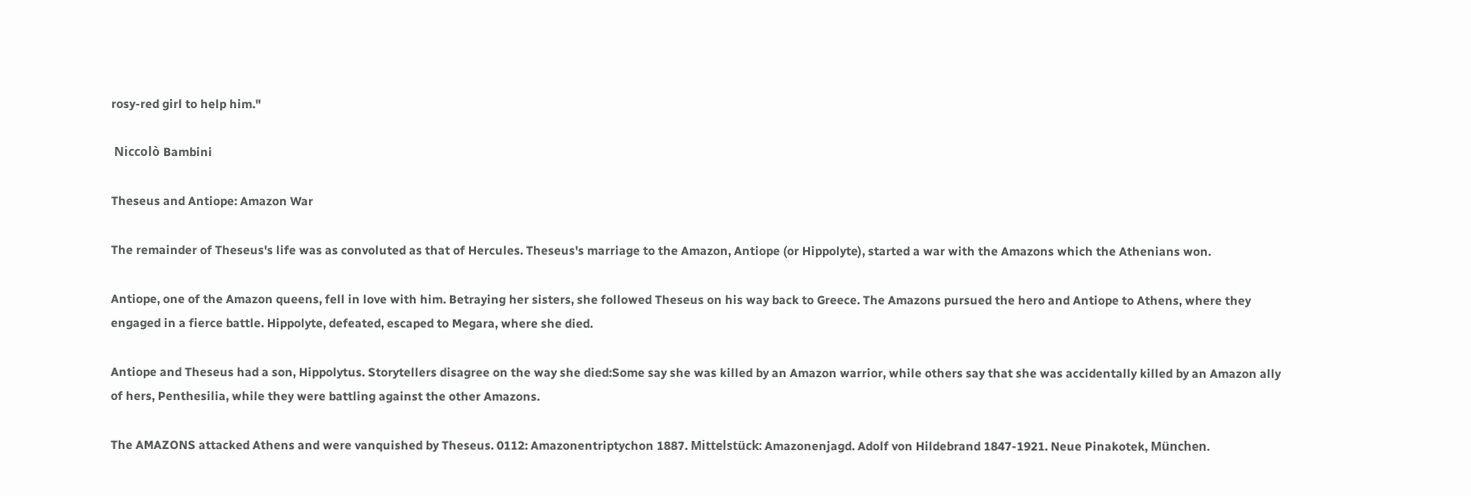rosy-red girl to help him."

 Niccolò Bambini

Theseus and Antiope: Amazon War

The remainder of Theseus's life was as convoluted as that of Hercules. Theseus's marriage to the Amazon, Antiope (or Hippolyte), started a war with the Amazons which the Athenians won.

Antiope, one of the Amazon queens, fell in love with him. Betraying her sisters, she followed Theseus on his way back to Greece. The Amazons pursued the hero and Antiope to Athens, where they engaged in a fierce battle. Hippolyte, defeated, escaped to Megara, where she died.

Antiope and Theseus had a son, Hippolytus. Storytellers disagree on the way she died:Some say she was killed by an Amazon warrior, while others say that she was accidentally killed by an Amazon ally of hers, Penthesilia, while they were battling against the other Amazons.

The AMAZONS attacked Athens and were vanquished by Theseus. 0112: Amazonentriptychon 1887. Mittelstück: Amazonenjagd. Adolf von Hildebrand 1847-1921. Neue Pinakotek, München.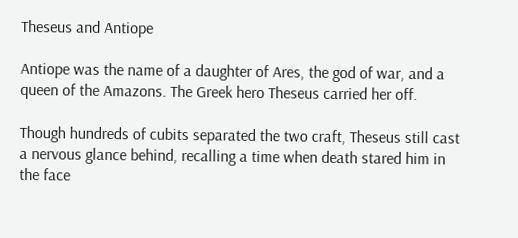Theseus and Antiope

Antiope was the name of a daughter of Ares, the god of war, and a queen of the Amazons. The Greek hero Theseus carried her off.

Though hundreds of cubits separated the two craft, Theseus still cast a nervous glance behind, recalling a time when death stared him in the face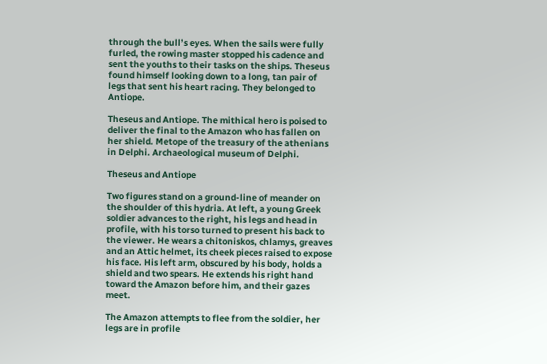through the bull’s eyes. When the sails were fully furled, the rowing master stopped his cadence and sent the youths to their tasks on the ships. Theseus found himself looking down to a long, tan pair of legs that sent his heart racing. They belonged to Antiope.

Theseus and Antiope. The mithical hero is poised to deliver the final to the Amazon who has fallen on her shield. Metope of the treasury of the athenians in Delphi. Archaeological museum of Delphi.

Theseus and Antiope

Two figures stand on a ground-line of meander on the shoulder of this hydria. At left, a young Greek soldier advances to the right, his legs and head in profile, with his torso turned to present his back to the viewer. He wears a chitoniskos, chlamys, greaves and an Attic helmet, its cheek pieces raised to expose his face. His left arm, obscured by his body, holds a shield and two spears. He extends his right hand toward the Amazon before him, and their gazes meet.

The Amazon attempts to flee from the soldier, her legs are in profile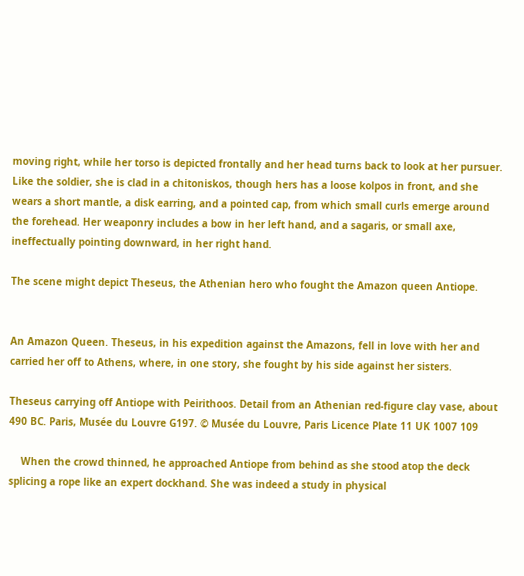moving right, while her torso is depicted frontally and her head turns back to look at her pursuer. Like the soldier, she is clad in a chitoniskos, though hers has a loose kolpos in front, and she wears a short mantle, a disk earring, and a pointed cap, from which small curls emerge around the forehead. Her weaponry includes a bow in her left hand, and a sagaris, or small axe, ineffectually pointing downward, in her right hand.

The scene might depict Theseus, the Athenian hero who fought the Amazon queen Antiope.


An Amazon Queen. Theseus, in his expedition against the Amazons, fell in love with her and carried her off to Athens, where, in one story, she fought by his side against her sisters.

Theseus carrying off Antiope with Peirithoos. Detail from an Athenian red-figure clay vase, about 490 BC. Paris, Musée du Louvre G197. © Musée du Louvre, Paris Licence Plate 11 UK 1007 109

    When the crowd thinned, he approached Antiope from behind as she stood atop the deck splicing a rope like an expert dockhand. She was indeed a study in physical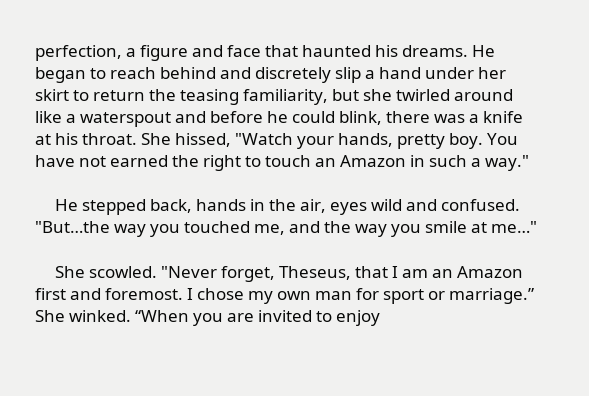perfection, a figure and face that haunted his dreams. He began to reach behind and discretely slip a hand under her skirt to return the teasing familiarity, but she twirled around like a waterspout and before he could blink, there was a knife at his throat. She hissed, "Watch your hands, pretty boy. You have not earned the right to touch an Amazon in such a way."

     He stepped back, hands in the air, eyes wild and confused. "But…the way you touched me, and the way you smile at me…"

     She scowled. "Never forget, Theseus, that I am an Amazon first and foremost. I chose my own man for sport or marriage.” She winked. “When you are invited to enjoy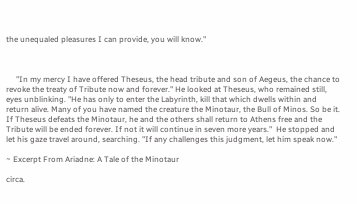the unequaled pleasures I can provide, you will know."



     "In my mercy I have offered Theseus, the head tribute and son of Aegeus, the chance to revoke the treaty of Tribute now and forever." He looked at Theseus, who remained still, eyes unblinking. "He has only to enter the Labyrinth, kill that which dwells within and return alive. Many of you have named the creature the Minotaur, the Bull of Minos. So be it. If Theseus defeats the Minotaur, he and the others shall return to Athens free and the Tribute will be ended forever. If not it will continue in seven more years."  He stopped and let his gaze travel around, searching. "If any challenges this judgment, let him speak now."

~ Excerpt From Ariadne: A Tale of the Minotaur

circa.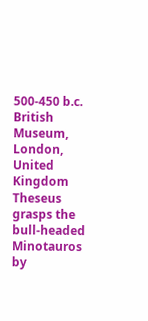500-450 b.c. British Museum,
London, United Kingdom
Theseus grasps the bull-headed Minotauros by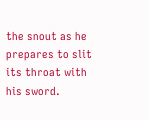the snout as he prepares to slit its throat with his sword.